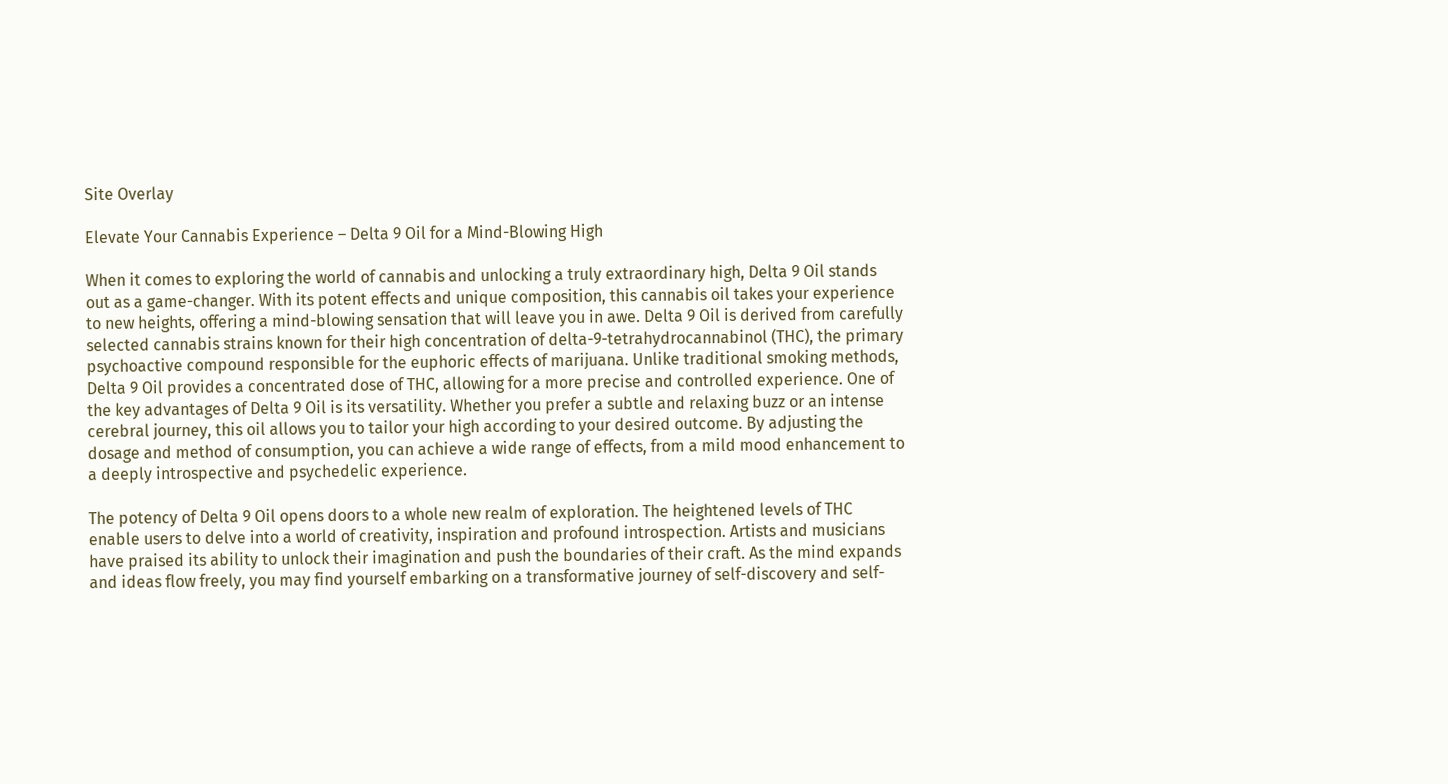Site Overlay

Elevate Your Cannabis Experience – Delta 9 Oil for a Mind-Blowing High

When it comes to exploring the world of cannabis and unlocking a truly extraordinary high, Delta 9 Oil stands out as a game-changer. With its potent effects and unique composition, this cannabis oil takes your experience to new heights, offering a mind-blowing sensation that will leave you in awe. Delta 9 Oil is derived from carefully selected cannabis strains known for their high concentration of delta-9-tetrahydrocannabinol (THC), the primary psychoactive compound responsible for the euphoric effects of marijuana. Unlike traditional smoking methods, Delta 9 Oil provides a concentrated dose of THC, allowing for a more precise and controlled experience. One of the key advantages of Delta 9 Oil is its versatility. Whether you prefer a subtle and relaxing buzz or an intense cerebral journey, this oil allows you to tailor your high according to your desired outcome. By adjusting the dosage and method of consumption, you can achieve a wide range of effects, from a mild mood enhancement to a deeply introspective and psychedelic experience.

The potency of Delta 9 Oil opens doors to a whole new realm of exploration. The heightened levels of THC enable users to delve into a world of creativity, inspiration and profound introspection. Artists and musicians have praised its ability to unlock their imagination and push the boundaries of their craft. As the mind expands and ideas flow freely, you may find yourself embarking on a transformative journey of self-discovery and self-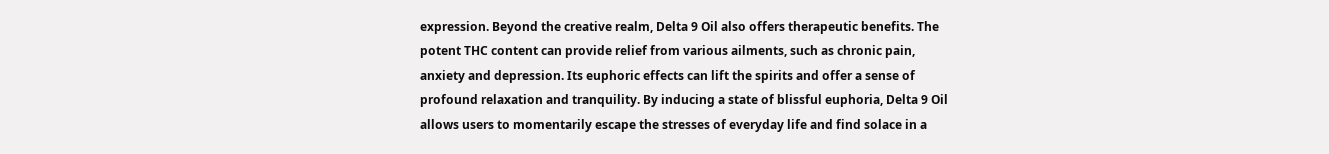expression. Beyond the creative realm, Delta 9 Oil also offers therapeutic benefits. The potent THC content can provide relief from various ailments, such as chronic pain, anxiety and depression. Its euphoric effects can lift the spirits and offer a sense of profound relaxation and tranquility. By inducing a state of blissful euphoria, Delta 9 Oil allows users to momentarily escape the stresses of everyday life and find solace in a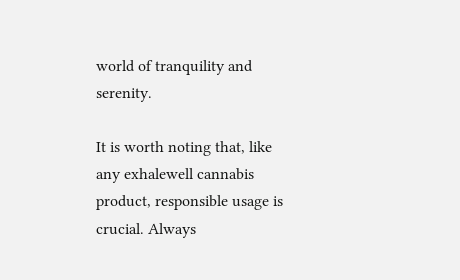world of tranquility and serenity.

It is worth noting that, like any exhalewell cannabis product, responsible usage is crucial. Always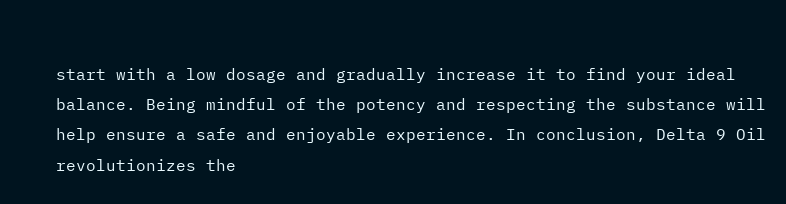start with a low dosage and gradually increase it to find your ideal balance. Being mindful of the potency and respecting the substance will help ensure a safe and enjoyable experience. In conclusion, Delta 9 Oil revolutionizes the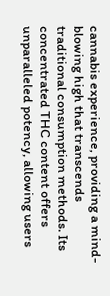cannabis experience, providing a mind-blowing high that transcends traditional consumption methods. Its concentrated THC content offers unparalleled potency, allowing users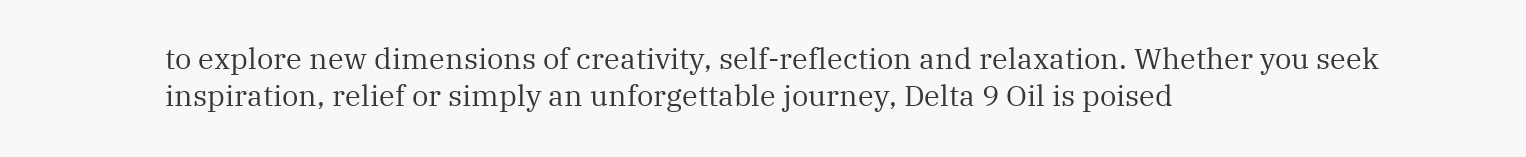to explore new dimensions of creativity, self-reflection and relaxation. Whether you seek inspiration, relief or simply an unforgettable journey, Delta 9 Oil is poised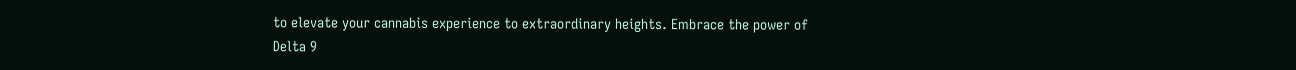to elevate your cannabis experience to extraordinary heights. Embrace the power of Delta 9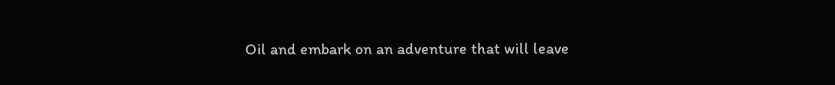Oil and embark on an adventure that will leave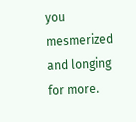you mesmerized and longing for more.